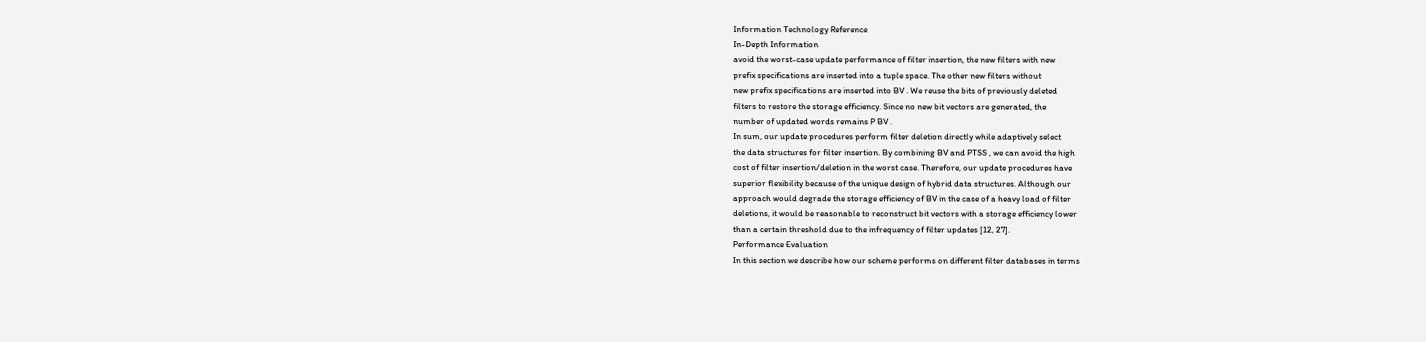Information Technology Reference
In-Depth Information
avoid the worst-case update performance of filter insertion, the new filters with new
prefix specifications are inserted into a tuple space. The other new filters without
new prefix specifications are inserted into BV . We reuse the bits of previously deleted
filters to restore the storage efficiency. Since no new bit vectors are generated, the
number of updated words remains P BV .
In sum, our update procedures perform filter deletion directly while adaptively select
the data structures for filter insertion. By combining BV and PTSS , we can avoid the high
cost of filter insertion/deletion in the worst case. Therefore, our update procedures have
superior flexibility because of the unique design of hybrid data structures. Although our
approach would degrade the storage efficiency of BV in the case of a heavy load of filter
deletions, it would be reasonable to reconstruct bit vectors with a storage efficiency lower
than a certain threshold due to the infrequency of filter updates [12, 27].
Performance Evaluation
In this section we describe how our scheme performs on different filter databases in terms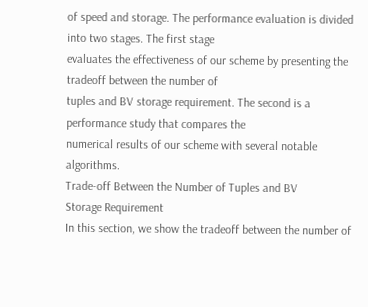of speed and storage. The performance evaluation is divided into two stages. The first stage
evaluates the effectiveness of our scheme by presenting the tradeoff between the number of
tuples and BV storage requirement. The second is a performance study that compares the
numerical results of our scheme with several notable algorithms.
Trade-off Between the Number of Tuples and BV
Storage Requirement
In this section, we show the tradeoff between the number of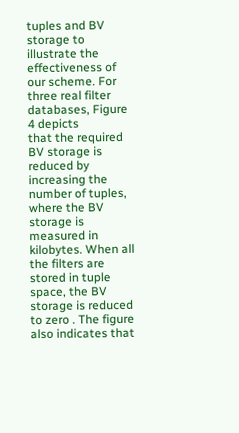tuples and BV storage to
illustrate the effectiveness of our scheme. For three real filter databases, Figure 4 depicts
that the required BV storage is reduced by increasing the number of tuples, where the BV
storage is measured in kilobytes. When all the filters are stored in tuple space, the BV
storage is reduced to zero . The figure also indicates that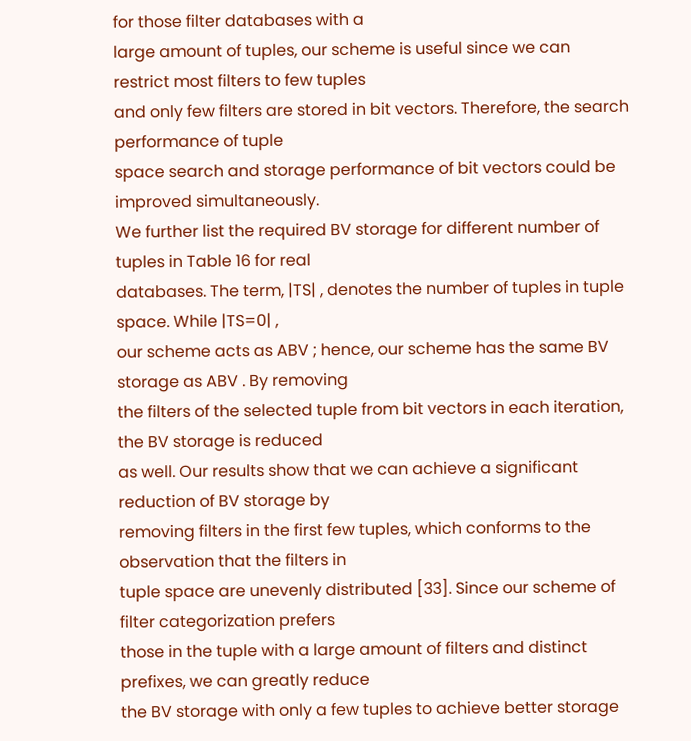for those filter databases with a
large amount of tuples, our scheme is useful since we can restrict most filters to few tuples
and only few filters are stored in bit vectors. Therefore, the search performance of tuple
space search and storage performance of bit vectors could be improved simultaneously.
We further list the required BV storage for different number of tuples in Table 16 for real
databases. The term, |TS| , denotes the number of tuples in tuple space. While |TS=0| ,
our scheme acts as ABV ; hence, our scheme has the same BV storage as ABV . By removing
the filters of the selected tuple from bit vectors in each iteration, the BV storage is reduced
as well. Our results show that we can achieve a significant reduction of BV storage by
removing filters in the first few tuples, which conforms to the observation that the filters in
tuple space are unevenly distributed [33]. Since our scheme of filter categorization prefers
those in the tuple with a large amount of filters and distinct prefixes, we can greatly reduce
the BV storage with only a few tuples to achieve better storage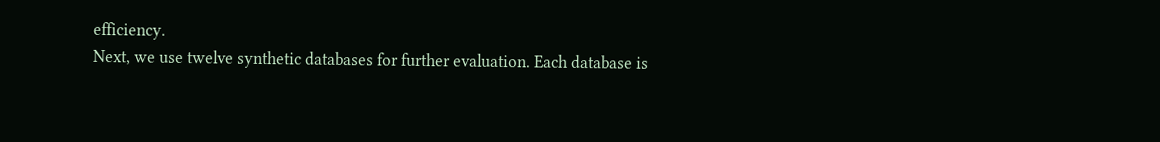efficiency.
Next, we use twelve synthetic databases for further evaluation. Each database is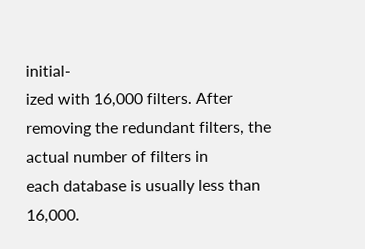initial-
ized with 16,000 filters. After removing the redundant filters, the actual number of filters in
each database is usually less than 16,000.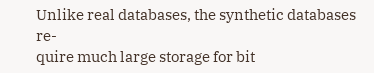Unlike real databases, the synthetic databases re-
quire much large storage for bit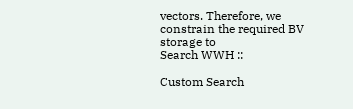vectors. Therefore, we constrain the required BV storage to
Search WWH ::

Custom Search